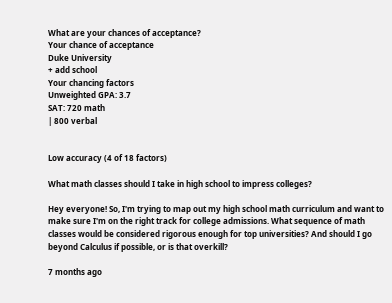What are your chances of acceptance?
Your chance of acceptance
Duke University
+ add school
Your chancing factors
Unweighted GPA: 3.7
SAT: 720 math
| 800 verbal


Low accuracy (4 of 18 factors)

What math classes should I take in high school to impress colleges?

Hey everyone! So, I'm trying to map out my high school math curriculum and want to make sure I'm on the right track for college admissions. What sequence of math classes would be considered rigorous enough for top universities? And should I go beyond Calculus if possible, or is that overkill?

7 months ago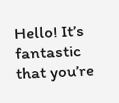Hello! It’s fantastic that you’re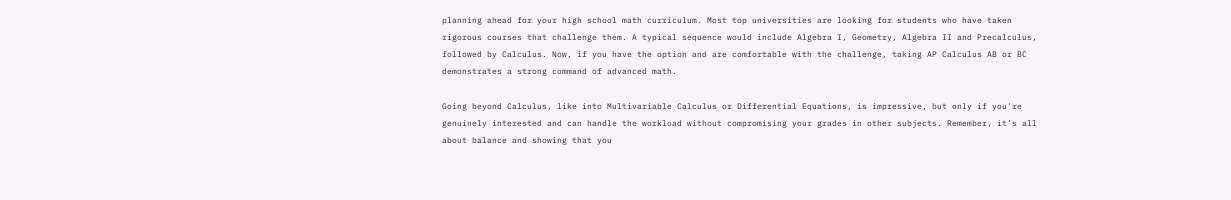planning ahead for your high school math curriculum. Most top universities are looking for students who have taken rigorous courses that challenge them. A typical sequence would include Algebra I, Geometry, Algebra II and Precalculus, followed by Calculus. Now, if you have the option and are comfortable with the challenge, taking AP Calculus AB or BC demonstrates a strong command of advanced math.

Going beyond Calculus, like into Multivariable Calculus or Differential Equations, is impressive, but only if you're genuinely interested and can handle the workload without compromising your grades in other subjects. Remember, it’s all about balance and showing that you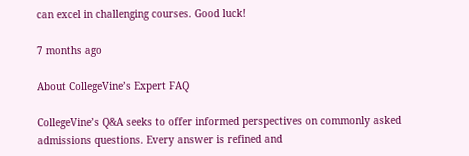can excel in challenging courses. Good luck!

7 months ago

About CollegeVine’s Expert FAQ

CollegeVine’s Q&A seeks to offer informed perspectives on commonly asked admissions questions. Every answer is refined and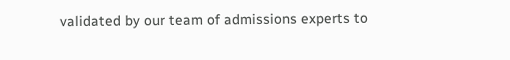validated by our team of admissions experts to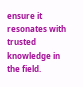ensure it resonates with trusted knowledge in the field.